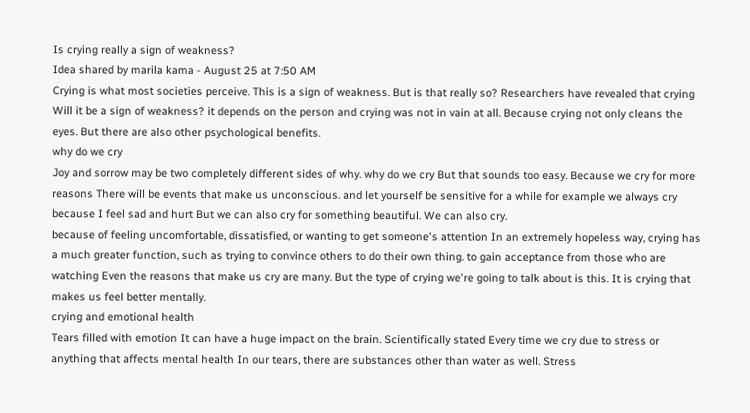Is crying really a sign of weakness?
Idea shared by marila kama - August 25 at 7:50 AM
Crying is what most societies perceive. This is a sign of weakness. But is that really so? Researchers have revealed that crying Will it be a sign of weakness? it depends on the person and crying was not in vain at all. Because crying not only cleans the eyes. But there are also other psychological benefits.
why do we cry
Joy and sorrow may be two completely different sides of why. why do we cry But that sounds too easy. Because we cry for more reasons There will be events that make us unconscious. and let yourself be sensitive for a while for example we always cry because I feel sad and hurt But we can also cry for something beautiful. We can also cry.
because of feeling uncomfortable, dissatisfied, or wanting to get someone's attention In an extremely hopeless way, crying has a much greater function, such as trying to convince others to do their own thing. to gain acceptance from those who are watching Even the reasons that make us cry are many. But the type of crying we're going to talk about is this. It is crying that makes us feel better mentally.
crying and emotional health
Tears filled with emotion It can have a huge impact on the brain. Scientifically stated Every time we cry due to stress or anything that affects mental health In our tears, there are substances other than water as well. Stress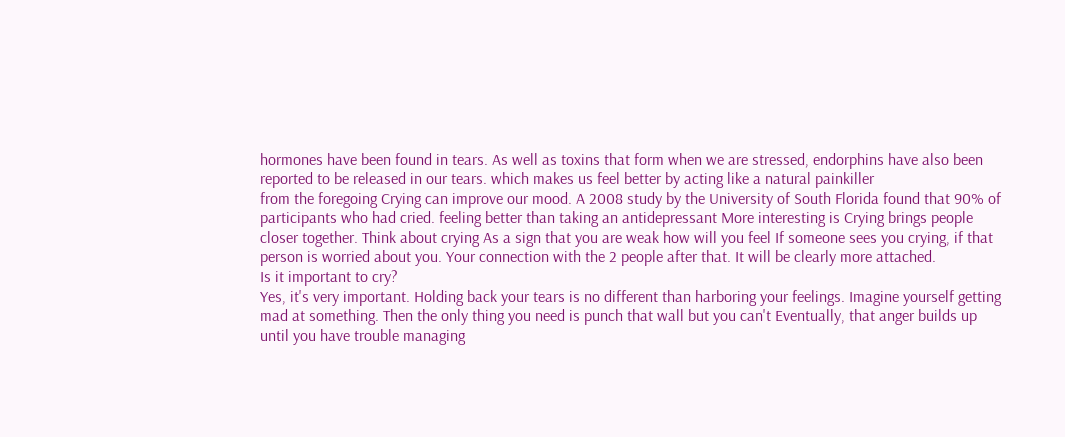hormones have been found in tears. As well as toxins that form when we are stressed, endorphins have also been reported to be released in our tears. which makes us feel better by acting like a natural painkiller
from the foregoing Crying can improve our mood. A 2008 study by the University of South Florida found that 90% of participants who had cried. feeling better than taking an antidepressant More interesting is Crying brings people closer together. Think about crying As a sign that you are weak how will you feel If someone sees you crying, if that person is worried about you. Your connection with the 2 people after that. It will be clearly more attached.
Is it important to cry?
Yes, it's very important. Holding back your tears is no different than harboring your feelings. Imagine yourself getting mad at something. Then the only thing you need is punch that wall but you can't Eventually, that anger builds up until you have trouble managing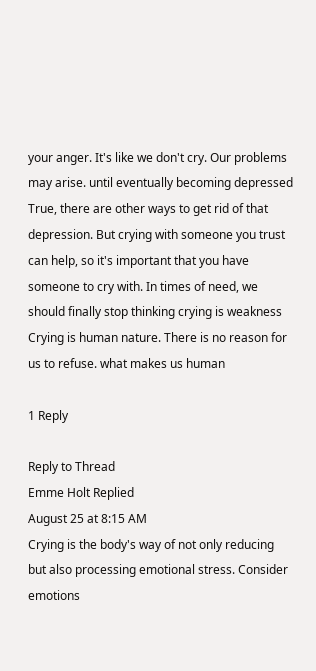your anger. It's like we don't cry. Our problems may arise. until eventually becoming depressed
True, there are other ways to get rid of that depression. But crying with someone you trust can help, so it's important that you have someone to cry with. In times of need, we should finally stop thinking crying is weakness Crying is human nature. There is no reason for us to refuse. what makes us human

1 Reply

Reply to Thread
Emme Holt Replied
August 25 at 8:15 AM
Crying is the body's way of not only reducing but also processing emotional stress. Consider emotions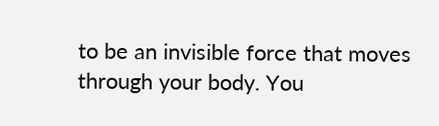to be an invisible force that moves through your body. You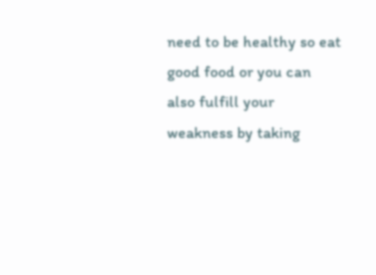need to be healthy so eat good food or you can also fulfill your weakness by taking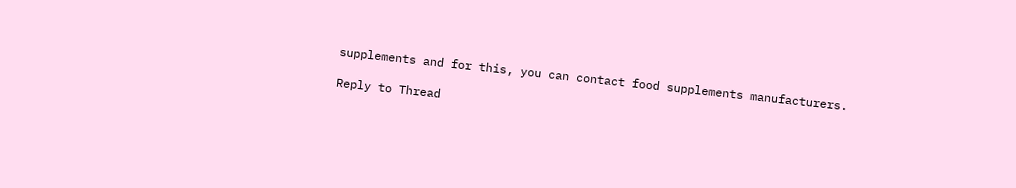supplements and for this, you can contact food supplements manufacturers.

Reply to Thread